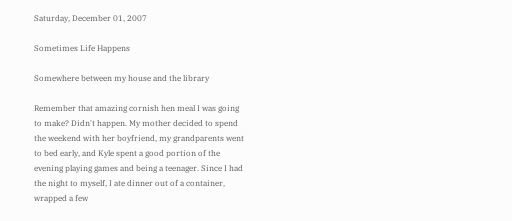Saturday, December 01, 2007

Sometimes Life Happens

Somewhere between my house and the library

Remember that amazing cornish hen meal I was going to make? Didn't happen. My mother decided to spend the weekend with her boyfriend, my grandparents went to bed early, and Kyle spent a good portion of the evening playing games and being a teenager. Since I had the night to myself, I ate dinner out of a container, wrapped a few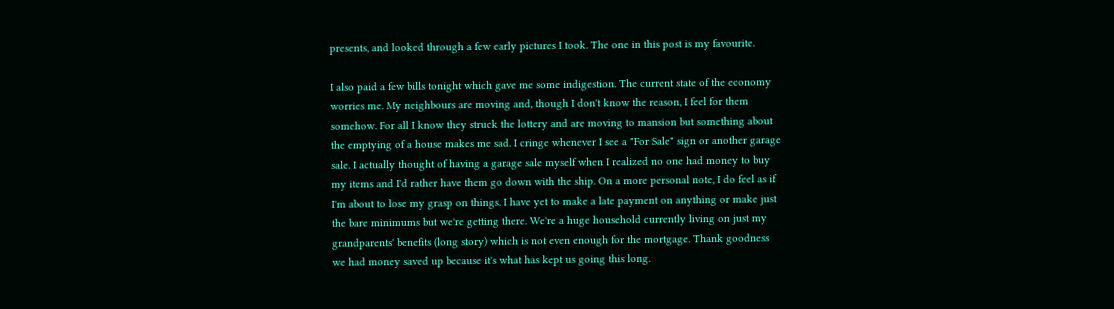presents, and looked through a few early pictures I took. The one in this post is my favourite.

I also paid a few bills tonight which gave me some indigestion. The current state of the economy worries me. My neighbours are moving and, though I don't know the reason, I feel for them somehow. For all I know they struck the lottery and are moving to mansion but something about the emptying of a house makes me sad. I cringe whenever I see a "For Sale" sign or another garage sale. I actually thought of having a garage sale myself when I realized no one had money to buy my items and I'd rather have them go down with the ship. On a more personal note, I do feel as if I'm about to lose my grasp on things. I have yet to make a late payment on anything or make just the bare minimums but we're getting there. We're a huge household currently living on just my grandparents' benefits (long story) which is not even enough for the mortgage. Thank goodness we had money saved up because it's what has kept us going this long.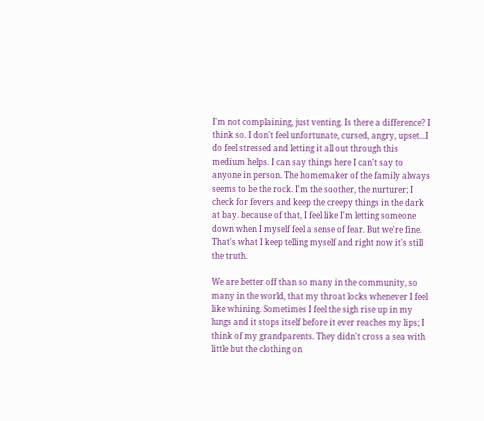I'm not complaining, just venting. Is there a difference? I think so. I don't feel unfortunate, cursed, angry, upset...I do feel stressed and letting it all out through this medium helps. I can say things here I can't say to anyone in person. The homemaker of the family always seems to be the rock. I'm the soother, the nurturer; I check for fevers and keep the creepy things in the dark at bay. because of that, I feel like I'm letting someone down when I myself feel a sense of fear. But we're fine. That's what I keep telling myself and right now it's still the truth.

We are better off than so many in the community, so many in the world, that my throat locks whenever I feel like whining. Sometimes I feel the sigh rise up in my lungs and it stops itself before it ever reaches my lips; I think of my grandparents. They didn't cross a sea with little but the clothing on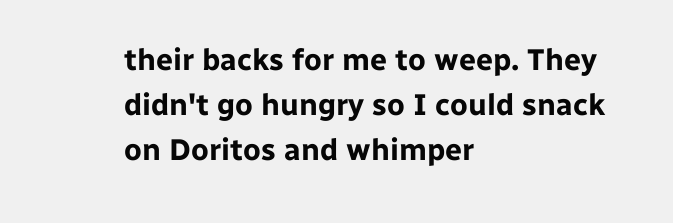their backs for me to weep. They didn't go hungry so I could snack on Doritos and whimper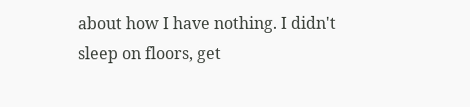about how I have nothing. I didn't sleep on floors, get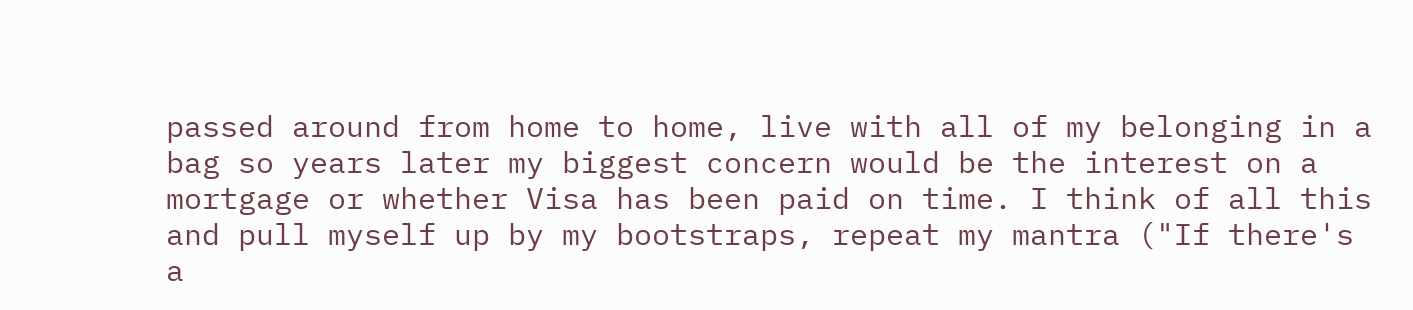passed around from home to home, live with all of my belonging in a bag so years later my biggest concern would be the interest on a mortgage or whether Visa has been paid on time. I think of all this and pull myself up by my bootstraps, repeat my mantra ("If there's a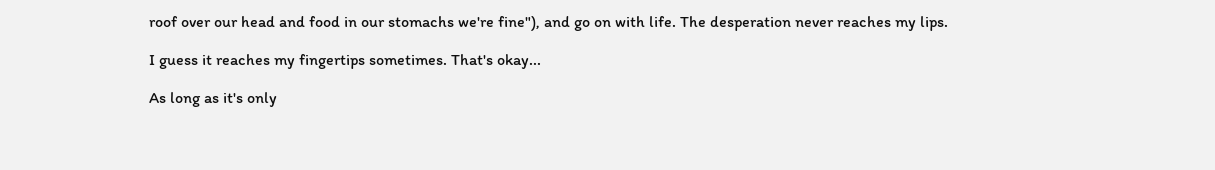roof over our head and food in our stomachs we're fine"), and go on with life. The desperation never reaches my lips.

I guess it reaches my fingertips sometimes. That's okay...

As long as it's only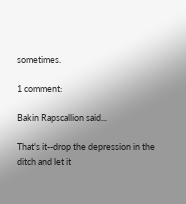sometimes.

1 comment:

Bakin Rapscallion said...

That's it--drop the depression in the ditch and let it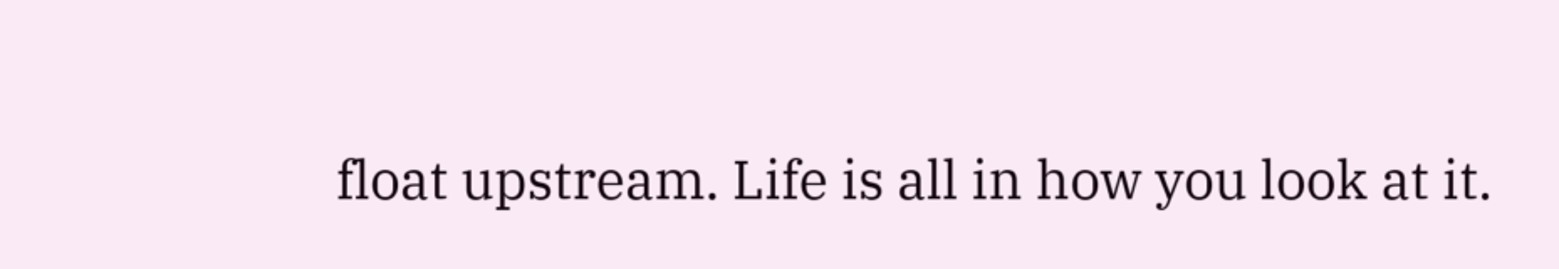float upstream. Life is all in how you look at it.